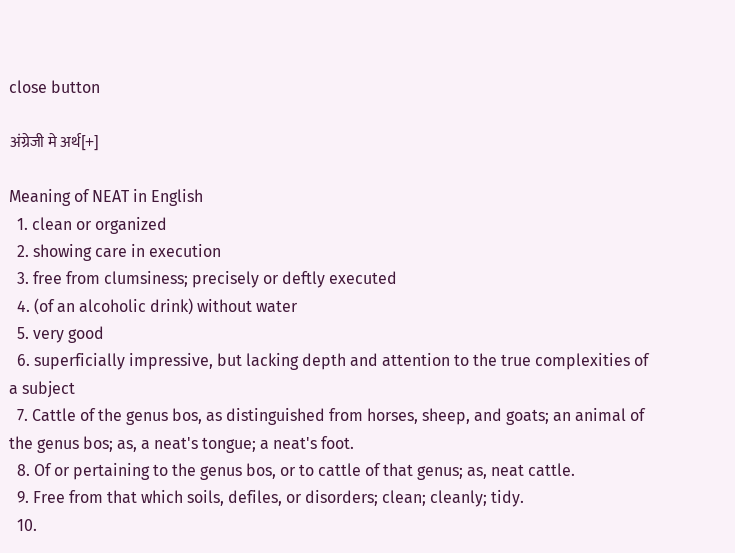close button

अंग्रेजी मे अर्थ[+]

Meaning of NEAT in English
  1. clean or organized
  2. showing care in execution
  3. free from clumsiness; precisely or deftly executed
  4. (of an alcoholic drink) without water
  5. very good
  6. superficially impressive, but lacking depth and attention to the true complexities of a subject
  7. Cattle of the genus bos, as distinguished from horses, sheep, and goats; an animal of the genus bos; as, a neat's tongue; a neat's foot.
  8. Of or pertaining to the genus bos, or to cattle of that genus; as, neat cattle.
  9. Free from that which soils, defiles, or disorders; clean; cleanly; tidy.
  10.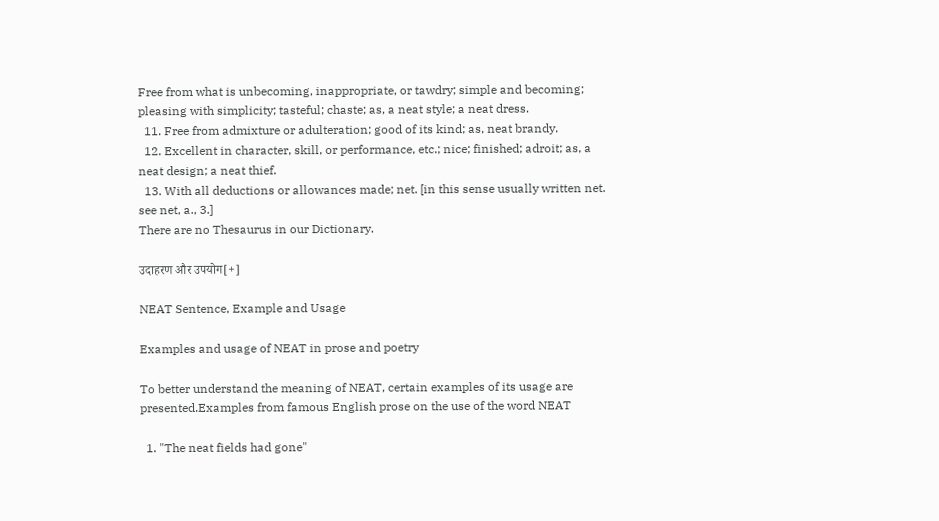Free from what is unbecoming, inappropriate, or tawdry; simple and becoming; pleasing with simplicity; tasteful; chaste; as, a neat style; a neat dress.
  11. Free from admixture or adulteration; good of its kind; as, neat brandy.
  12. Excellent in character, skill, or performance, etc.; nice; finished; adroit; as, a neat design; a neat thief.
  13. With all deductions or allowances made; net. [in this sense usually written net. see net, a., 3.]
There are no Thesaurus in our Dictionary.

उदाहरण और उपयोग[+]

NEAT Sentence, Example and Usage

Examples and usage of NEAT in prose and poetry

To better understand the meaning of NEAT, certain examples of its usage are presented.Examples from famous English prose on the use of the word NEAT

  1. "The neat fields had gone"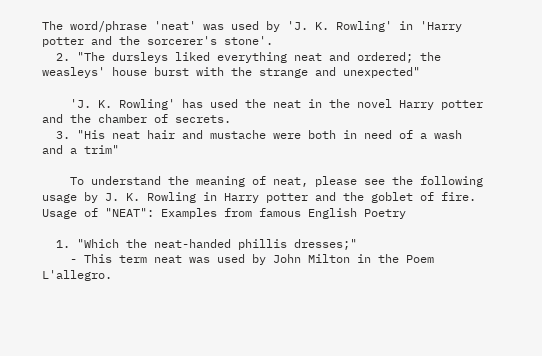The word/phrase 'neat' was used by 'J. K. Rowling' in 'Harry potter and the sorcerer's stone'.
  2. "The dursleys liked everything neat and ordered; the weasleys' house burst with the strange and unexpected"

    'J. K. Rowling' has used the neat in the novel Harry potter and the chamber of secrets.
  3. "His neat hair and mustache were both in need of a wash and a trim"

    To understand the meaning of neat, please see the following usage by J. K. Rowling in Harry potter and the goblet of fire.
Usage of "NEAT": Examples from famous English Poetry

  1. "Which the neat-handed phillis dresses;"
    - This term neat was used by John Milton in the Poem L'allegro.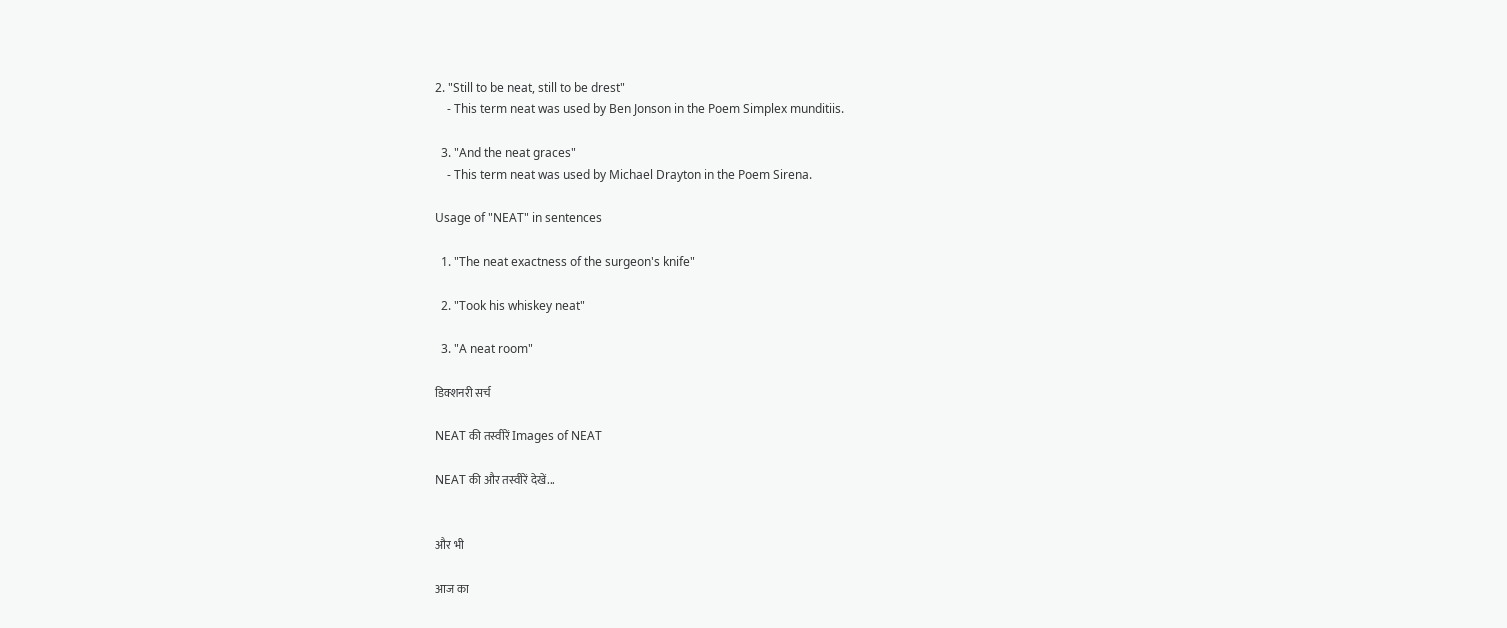2. "Still to be neat, still to be drest"
    - This term neat was used by Ben Jonson in the Poem Simplex munditiis.

  3. "And the neat graces"
    - This term neat was used by Michael Drayton in the Poem Sirena.

Usage of "NEAT" in sentences

  1. "The neat exactness of the surgeon's knife"

  2. "Took his whiskey neat"

  3. "A neat room"

डिक्शनरी सर्च

NEAT की तस्वीरें Images of NEAT

NEAT की और तस्वीरें देखें...


और भी

आज का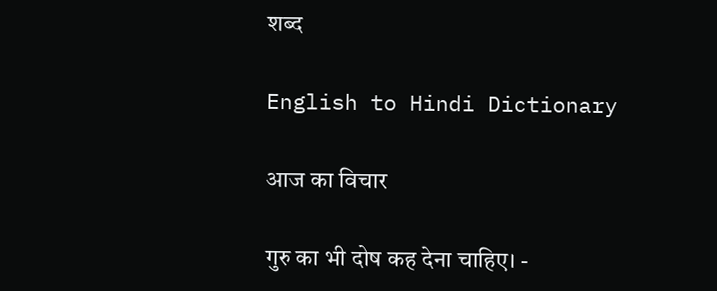शब्द

English to Hindi Dictionary

आज का विचार

गुरु का भी दोष कह देना चाहिए। -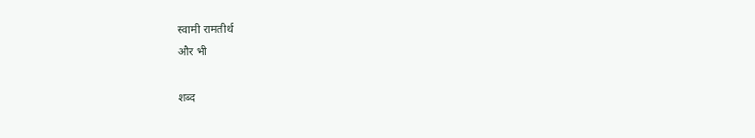स्वामी रामतीर्थ
और भी

शब्द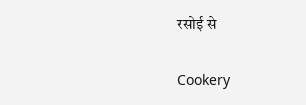रसोई से

Cookery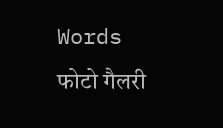Words
फोटो गैलरी